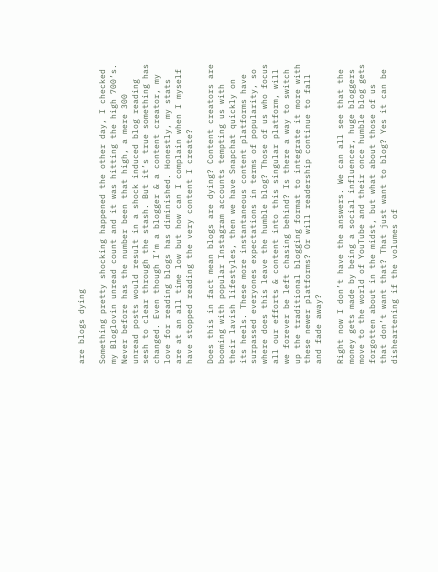are blogs dying

Something pretty shocking happened the other day, I checked my Bloglovin unread count and it was hitting the high 700’s. Never before has the number been that high, a mere 300 unread posts would result in a shock induced blog reading sesh to clear through the stash. But it’s true something has changed. Even though I’m a blogger & a content creator, my love for reading blogs has diminished. Honestly, my stats are at an all time low but how can I complain when I myself have stopped reading the very content I create?

Does this in fact mean blogs are dying? Content creators are booming with popular Instagram accounts tempting us with their lavish lifestyles, then we have Snapchat quickly on its heels. These more instantaneous content platforms have surpassed everyones expectations in terms of popularity, so where does this leave the humble blog? Those of us who focus all our efforts & content into this singular platform, will we forever be left chasing behind? Is there a way to switch up the traditional blogging format to integrate it more with these newer platforms? Or will readership continue to fall and fade away?

Right now I don’t have the answers. We can all see that the money gets made by being a social influencer, huge bloggers move to the world of YouTube and their once humble blog gets forgotten about in the midst, but what about those of us that don’t want that? That just want to blog? Yes it can be disheartening if the volumes of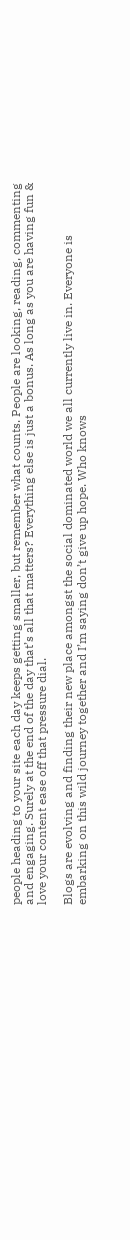people heading to your site each day keeps getting smaller, but remember what counts. People are looking, reading, commenting and engaging. Surely at the end of the day that’s all that matters? Everything else is just a bonus. As long as you are having fun & love your content ease off that pressure dial.

Blogs are evolving and finding their new place amongst the social dominated world we all currently live in. Everyone is embarking on this wild journey together and I’m saying don’t give up hope. Who knows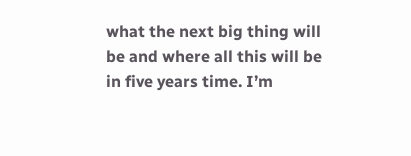what the next big thing will be and where all this will be in five years time. I’m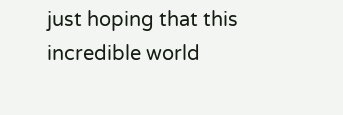just hoping that this incredible world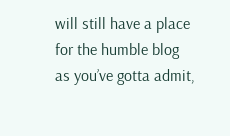will still have a place for the humble blog as you’ve gotta admit,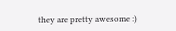they are pretty awesome :)